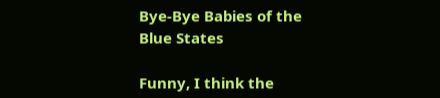Bye-Bye Babies of the Blue States

Funny, I think the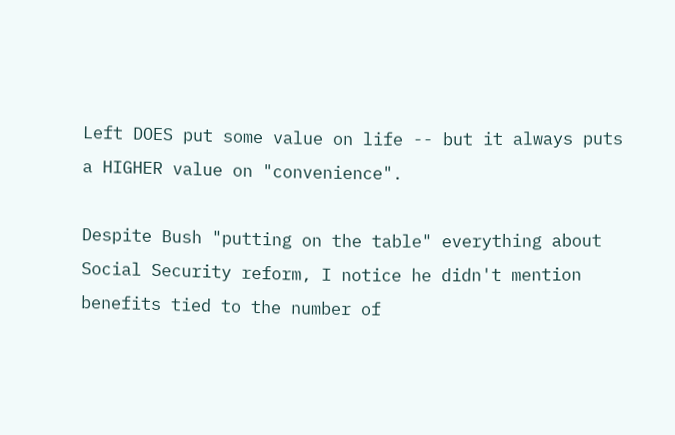Left DOES put some value on life -- but it always puts a HIGHER value on "convenience".

Despite Bush "putting on the table" everything about Social Security reform, I notice he didn't mention benefits tied to the number of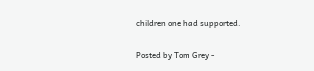children one had supported.

Posted by Tom Grey -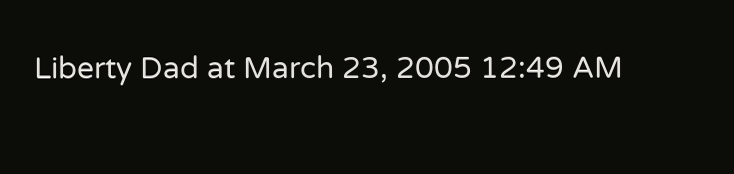Liberty Dad at March 23, 2005 12:49 AM